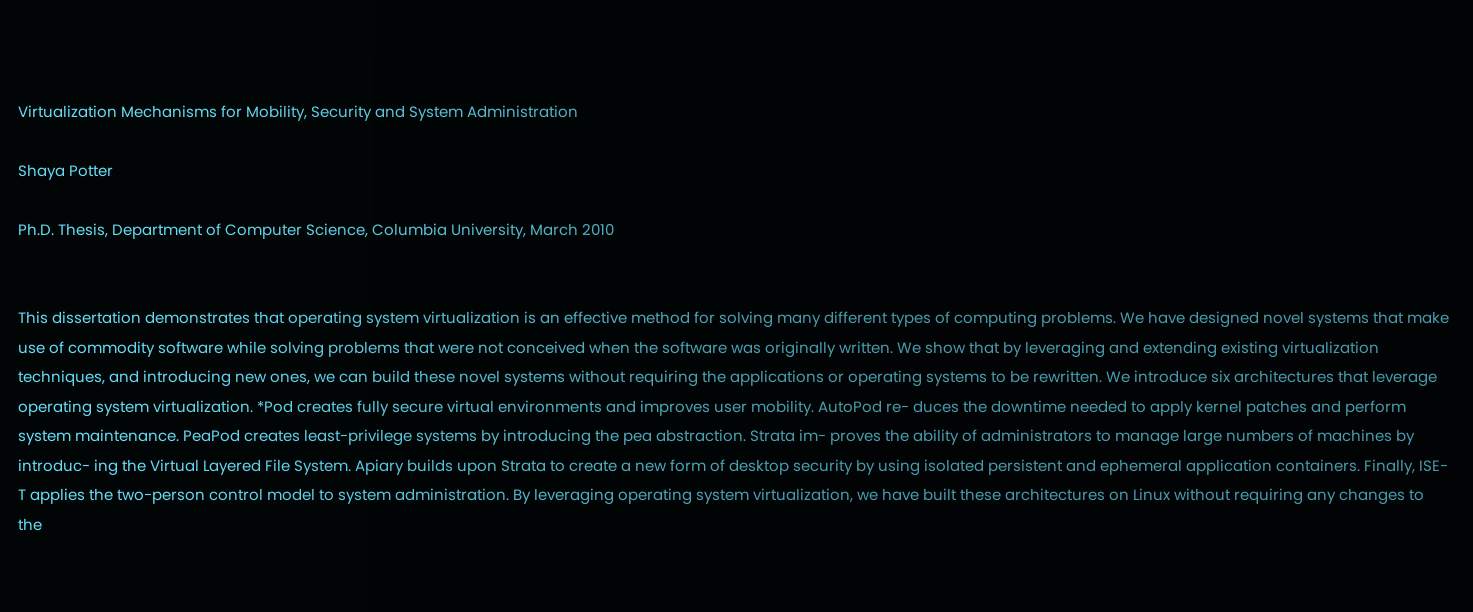Virtualization Mechanisms for Mobility, Security and System Administration

Shaya Potter

Ph.D. Thesis, Department of Computer Science, Columbia University, March 2010


This dissertation demonstrates that operating system virtualization is an effective method for solving many different types of computing problems. We have designed novel systems that make use of commodity software while solving problems that were not conceived when the software was originally written. We show that by leveraging and extending existing virtualization techniques, and introducing new ones, we can build these novel systems without requiring the applications or operating systems to be rewritten. We introduce six architectures that leverage operating system virtualization. *Pod creates fully secure virtual environments and improves user mobility. AutoPod re- duces the downtime needed to apply kernel patches and perform system maintenance. PeaPod creates least-privilege systems by introducing the pea abstraction. Strata im- proves the ability of administrators to manage large numbers of machines by introduc- ing the Virtual Layered File System. Apiary builds upon Strata to create a new form of desktop security by using isolated persistent and ephemeral application containers. Finally, ISE-T applies the two-person control model to system administration. By leveraging operating system virtualization, we have built these architectures on Linux without requiring any changes to the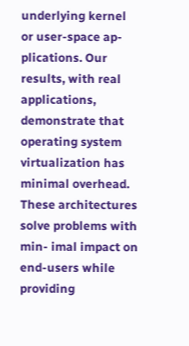underlying kernel or user-space ap- plications. Our results, with real applications, demonstrate that operating system virtualization has minimal overhead. These architectures solve problems with min- imal impact on end-users while providing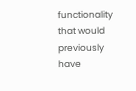functionality that would previously have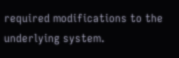required modifications to the underlying system.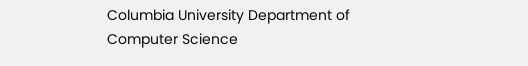Columbia University Department of Computer Science